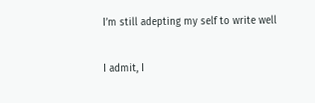I’m still adepting my self to write well

I admit, I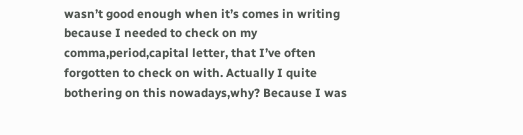wasn’t good enough when it’s comes in writing because I needed to check on my comma,period,capital letter, that I’ve often forgotten to check on with. Actually I quite bothering on this nowadays,why? Because I was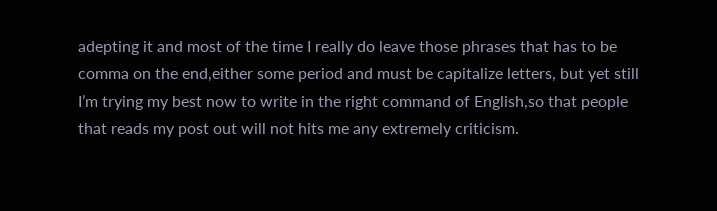adepting it and most of the time I really do leave those phrases that has to be comma on the end,either some period and must be capitalize letters, but yet still I’m trying my best now to write in the right command of English,so that people that reads my post out will not hits me any extremely criticism.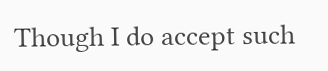Though I do accept such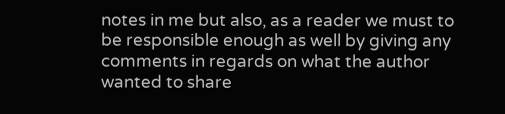notes in me but also, as a reader we must to be responsible enough as well by giving any comments in regards on what the author wanted to share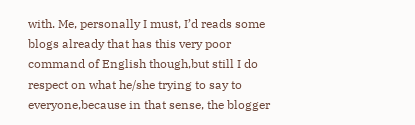with. Me, personally I must, I’d reads some blogs already that has this very poor command of English though,but still I do respect on what he/she trying to say to everyone,because in that sense, the blogger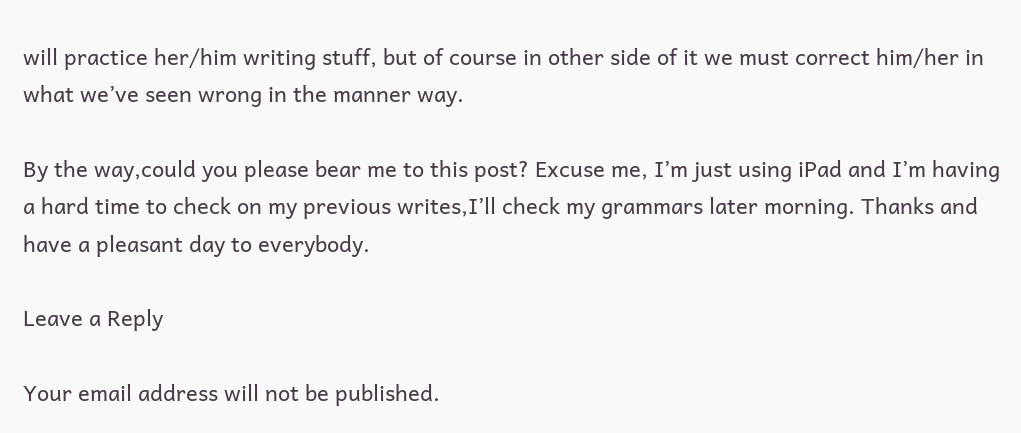will practice her/him writing stuff, but of course in other side of it we must correct him/her in what we’ve seen wrong in the manner way.

By the way,could you please bear me to this post? Excuse me, I’m just using iPad and I’m having a hard time to check on my previous writes,I’ll check my grammars later morning. Thanks and have a pleasant day to everybody.

Leave a Reply

Your email address will not be published.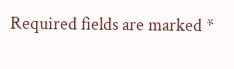Required fields are marked *